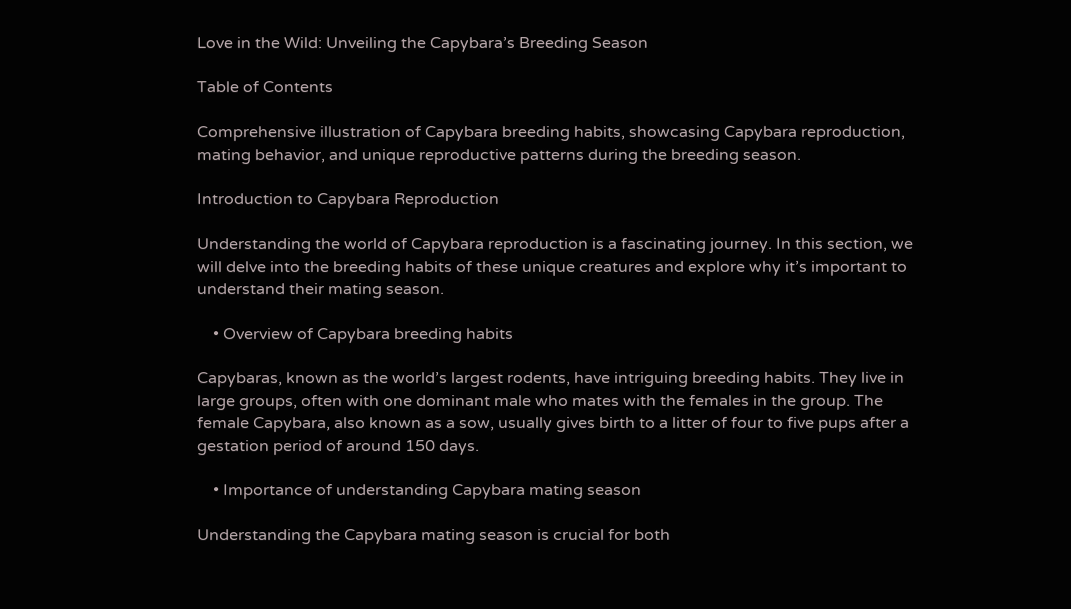Love in the Wild: Unveiling the Capybara’s Breeding Season

Table of Contents

Comprehensive illustration of Capybara breeding habits, showcasing Capybara reproduction, mating behavior, and unique reproductive patterns during the breeding season.

Introduction to Capybara Reproduction

Understanding the world of Capybara reproduction is a fascinating journey. In this section, we will delve into the breeding habits of these unique creatures and explore why it’s important to understand their mating season.

    • Overview of Capybara breeding habits

Capybaras, known as the world’s largest rodents, have intriguing breeding habits. They live in large groups, often with one dominant male who mates with the females in the group. The female Capybara, also known as a sow, usually gives birth to a litter of four to five pups after a gestation period of around 150 days.

    • Importance of understanding Capybara mating season

Understanding the Capybara mating season is crucial for both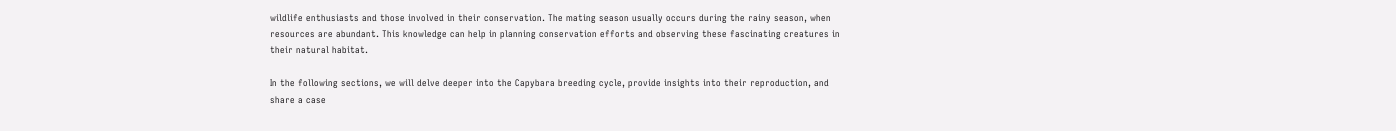wildlife enthusiasts and those involved in their conservation. The mating season usually occurs during the rainy season, when resources are abundant. This knowledge can help in planning conservation efforts and observing these fascinating creatures in their natural habitat.

In the following sections, we will delve deeper into the Capybara breeding cycle, provide insights into their reproduction, and share a case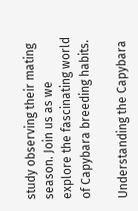study observing their mating season. Join us as we explore the fascinating world of Capybara breeding habits.

Understanding the Capybara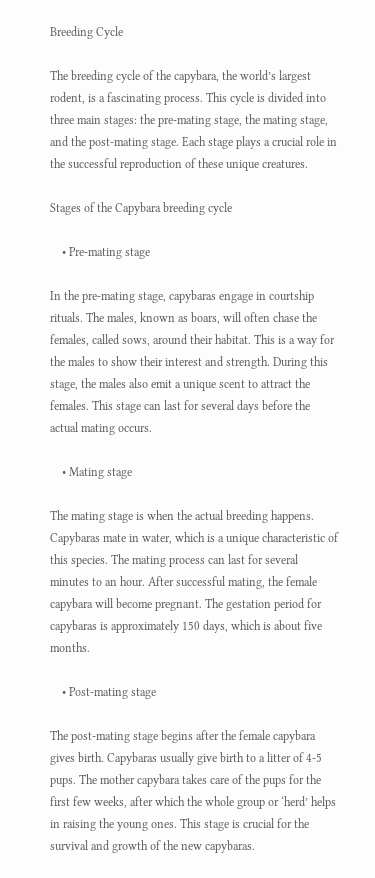Breeding Cycle

The breeding cycle of the capybara, the world’s largest rodent, is a fascinating process. This cycle is divided into three main stages: the pre-mating stage, the mating stage, and the post-mating stage. Each stage plays a crucial role in the successful reproduction of these unique creatures.

Stages of the Capybara breeding cycle

    • Pre-mating stage

In the pre-mating stage, capybaras engage in courtship rituals. The males, known as boars, will often chase the females, called sows, around their habitat. This is a way for the males to show their interest and strength. During this stage, the males also emit a unique scent to attract the females. This stage can last for several days before the actual mating occurs.

    • Mating stage

The mating stage is when the actual breeding happens. Capybaras mate in water, which is a unique characteristic of this species. The mating process can last for several minutes to an hour. After successful mating, the female capybara will become pregnant. The gestation period for capybaras is approximately 150 days, which is about five months.

    • Post-mating stage

The post-mating stage begins after the female capybara gives birth. Capybaras usually give birth to a litter of 4-5 pups. The mother capybara takes care of the pups for the first few weeks, after which the whole group or ‘herd’ helps in raising the young ones. This stage is crucial for the survival and growth of the new capybaras.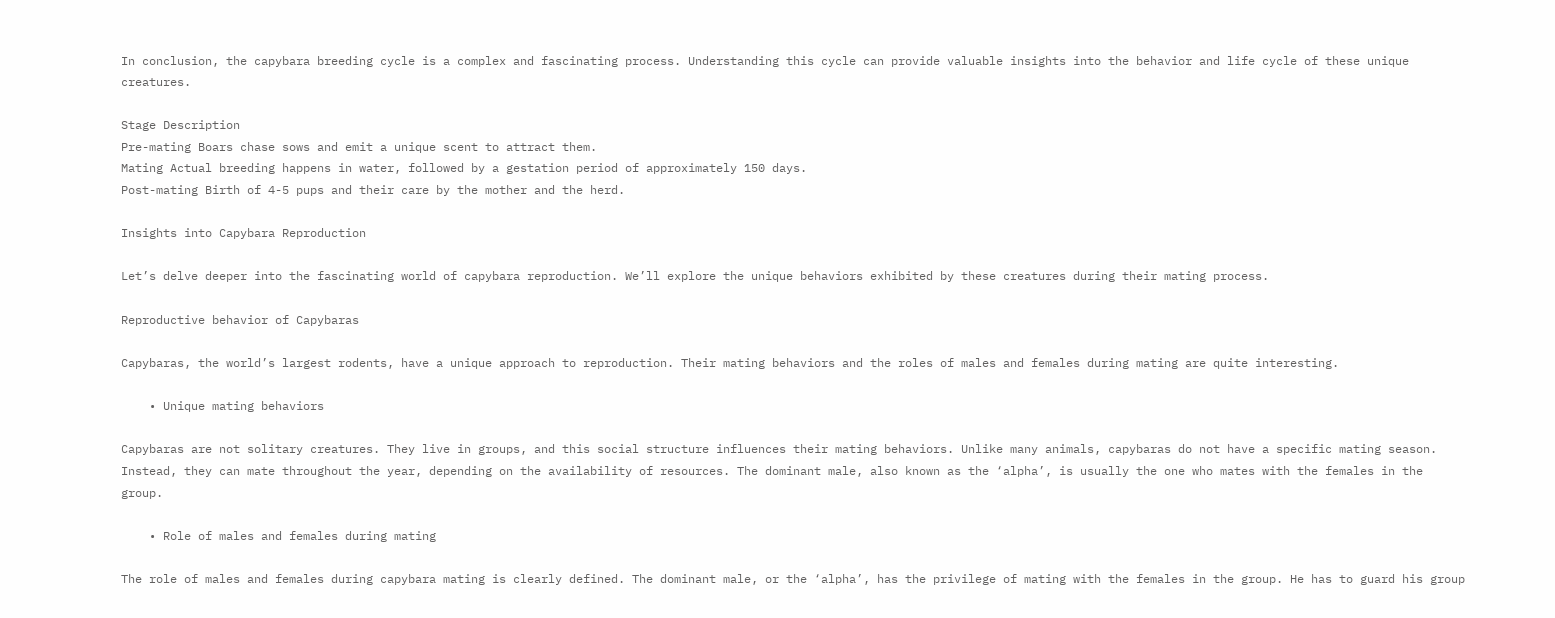In conclusion, the capybara breeding cycle is a complex and fascinating process. Understanding this cycle can provide valuable insights into the behavior and life cycle of these unique creatures.

Stage Description
Pre-mating Boars chase sows and emit a unique scent to attract them.
Mating Actual breeding happens in water, followed by a gestation period of approximately 150 days.
Post-mating Birth of 4-5 pups and their care by the mother and the herd.

Insights into Capybara Reproduction

Let’s delve deeper into the fascinating world of capybara reproduction. We’ll explore the unique behaviors exhibited by these creatures during their mating process.

Reproductive behavior of Capybaras

Capybaras, the world’s largest rodents, have a unique approach to reproduction. Their mating behaviors and the roles of males and females during mating are quite interesting.

    • Unique mating behaviors

Capybaras are not solitary creatures. They live in groups, and this social structure influences their mating behaviors. Unlike many animals, capybaras do not have a specific mating season. Instead, they can mate throughout the year, depending on the availability of resources. The dominant male, also known as the ‘alpha’, is usually the one who mates with the females in the group.

    • Role of males and females during mating

The role of males and females during capybara mating is clearly defined. The dominant male, or the ‘alpha’, has the privilege of mating with the females in the group. He has to guard his group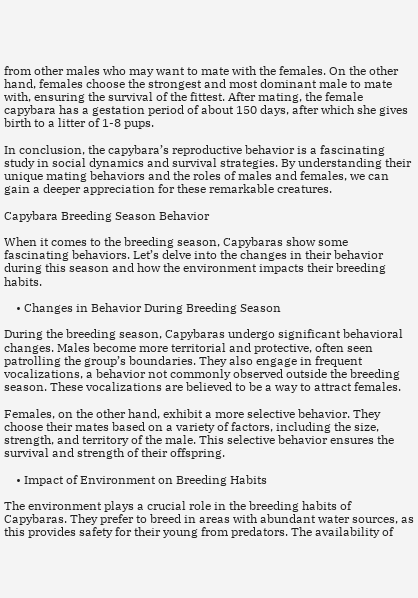from other males who may want to mate with the females. On the other hand, females choose the strongest and most dominant male to mate with, ensuring the survival of the fittest. After mating, the female capybara has a gestation period of about 150 days, after which she gives birth to a litter of 1-8 pups.

In conclusion, the capybara’s reproductive behavior is a fascinating study in social dynamics and survival strategies. By understanding their unique mating behaviors and the roles of males and females, we can gain a deeper appreciation for these remarkable creatures.

Capybara Breeding Season Behavior

When it comes to the breeding season, Capybaras show some fascinating behaviors. Let’s delve into the changes in their behavior during this season and how the environment impacts their breeding habits.

    • Changes in Behavior During Breeding Season

During the breeding season, Capybaras undergo significant behavioral changes. Males become more territorial and protective, often seen patrolling the group’s boundaries. They also engage in frequent vocalizations, a behavior not commonly observed outside the breeding season. These vocalizations are believed to be a way to attract females.

Females, on the other hand, exhibit a more selective behavior. They choose their mates based on a variety of factors, including the size, strength, and territory of the male. This selective behavior ensures the survival and strength of their offspring.

    • Impact of Environment on Breeding Habits

The environment plays a crucial role in the breeding habits of Capybaras. They prefer to breed in areas with abundant water sources, as this provides safety for their young from predators. The availability of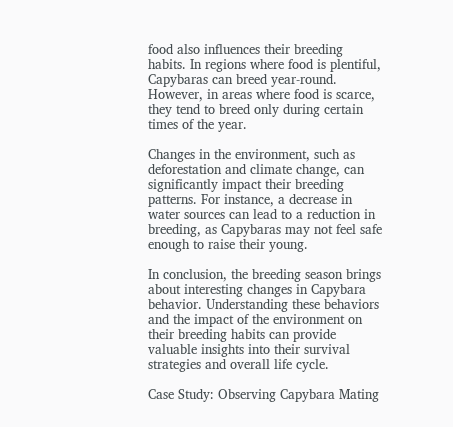food also influences their breeding habits. In regions where food is plentiful, Capybaras can breed year-round. However, in areas where food is scarce, they tend to breed only during certain times of the year.

Changes in the environment, such as deforestation and climate change, can significantly impact their breeding patterns. For instance, a decrease in water sources can lead to a reduction in breeding, as Capybaras may not feel safe enough to raise their young.

In conclusion, the breeding season brings about interesting changes in Capybara behavior. Understanding these behaviors and the impact of the environment on their breeding habits can provide valuable insights into their survival strategies and overall life cycle.

Case Study: Observing Capybara Mating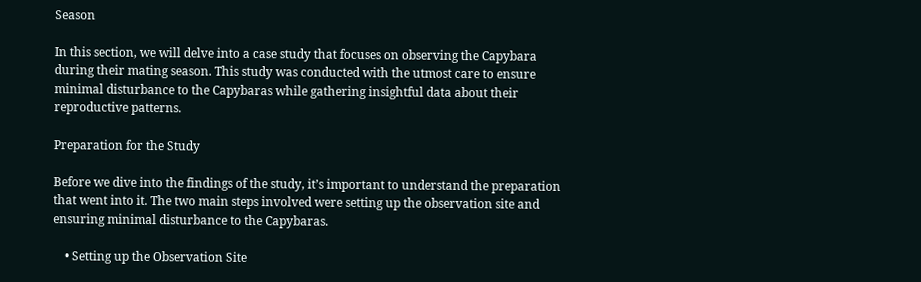Season

In this section, we will delve into a case study that focuses on observing the Capybara during their mating season. This study was conducted with the utmost care to ensure minimal disturbance to the Capybaras while gathering insightful data about their reproductive patterns.

Preparation for the Study

Before we dive into the findings of the study, it’s important to understand the preparation that went into it. The two main steps involved were setting up the observation site and ensuring minimal disturbance to the Capybaras.

    • Setting up the Observation Site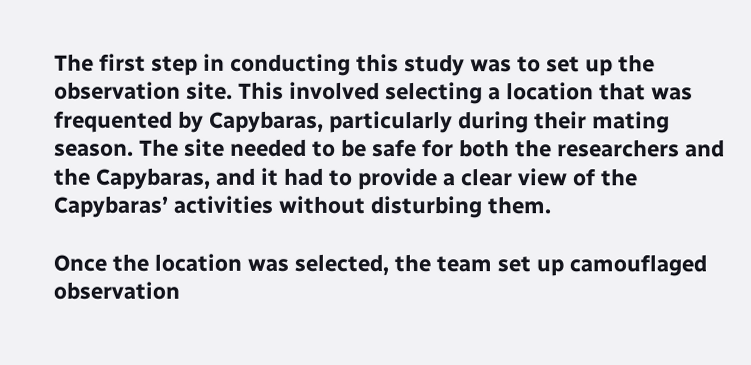The first step in conducting this study was to set up the observation site. This involved selecting a location that was frequented by Capybaras, particularly during their mating season. The site needed to be safe for both the researchers and the Capybaras, and it had to provide a clear view of the Capybaras’ activities without disturbing them.

Once the location was selected, the team set up camouflaged observation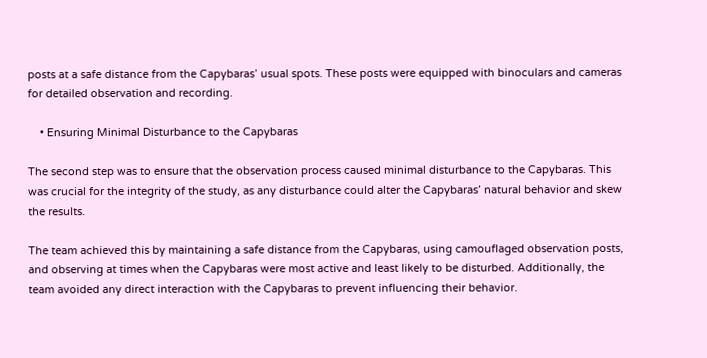posts at a safe distance from the Capybaras’ usual spots. These posts were equipped with binoculars and cameras for detailed observation and recording.

    • Ensuring Minimal Disturbance to the Capybaras

The second step was to ensure that the observation process caused minimal disturbance to the Capybaras. This was crucial for the integrity of the study, as any disturbance could alter the Capybaras’ natural behavior and skew the results.

The team achieved this by maintaining a safe distance from the Capybaras, using camouflaged observation posts, and observing at times when the Capybaras were most active and least likely to be disturbed. Additionally, the team avoided any direct interaction with the Capybaras to prevent influencing their behavior.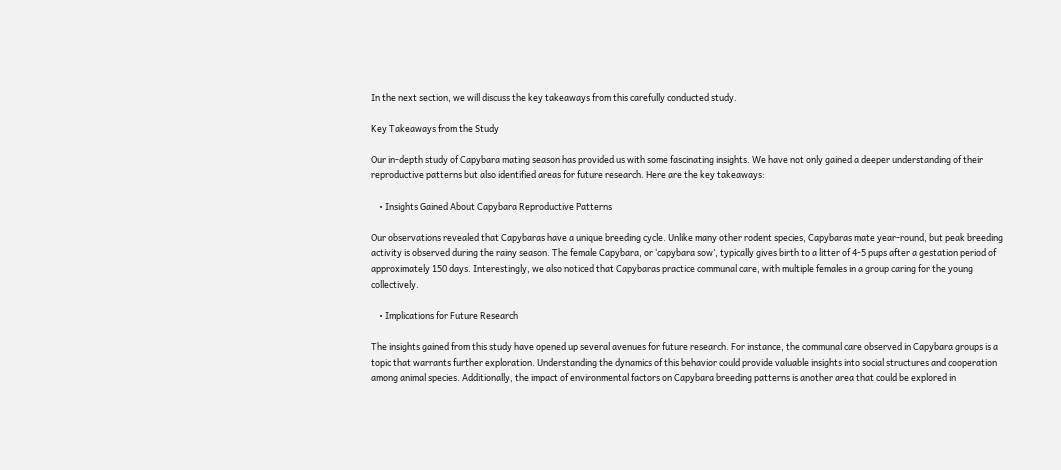In the next section, we will discuss the key takeaways from this carefully conducted study.

Key Takeaways from the Study

Our in-depth study of Capybara mating season has provided us with some fascinating insights. We have not only gained a deeper understanding of their reproductive patterns but also identified areas for future research. Here are the key takeaways:

    • Insights Gained About Capybara Reproductive Patterns

Our observations revealed that Capybaras have a unique breeding cycle. Unlike many other rodent species, Capybaras mate year-round, but peak breeding activity is observed during the rainy season. The female Capybara, or ‘capybara sow’, typically gives birth to a litter of 4-5 pups after a gestation period of approximately 150 days. Interestingly, we also noticed that Capybaras practice communal care, with multiple females in a group caring for the young collectively.

    • Implications for Future Research

The insights gained from this study have opened up several avenues for future research. For instance, the communal care observed in Capybara groups is a topic that warrants further exploration. Understanding the dynamics of this behavior could provide valuable insights into social structures and cooperation among animal species. Additionally, the impact of environmental factors on Capybara breeding patterns is another area that could be explored in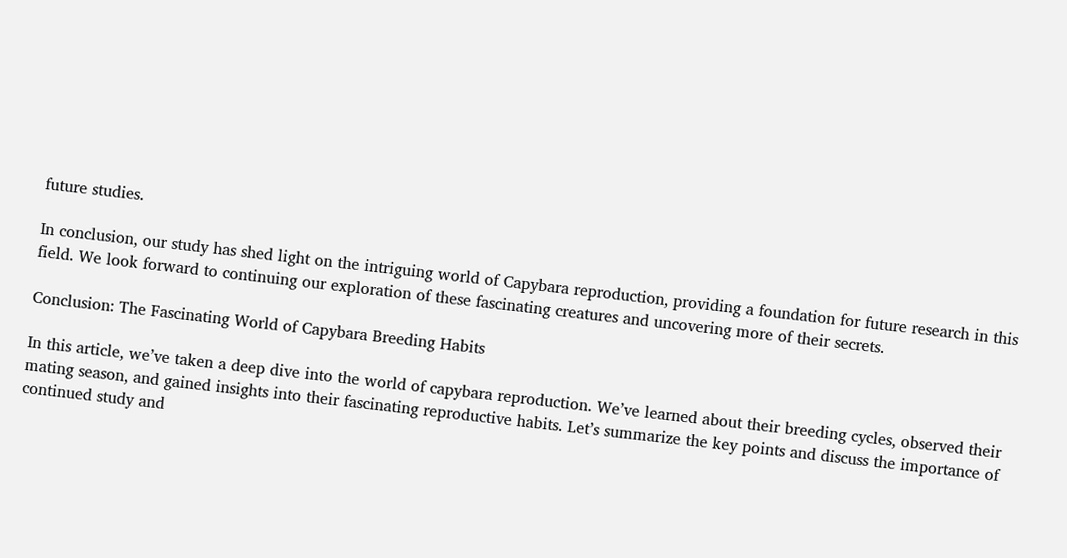future studies.

In conclusion, our study has shed light on the intriguing world of Capybara reproduction, providing a foundation for future research in this field. We look forward to continuing our exploration of these fascinating creatures and uncovering more of their secrets.

Conclusion: The Fascinating World of Capybara Breeding Habits

In this article, we’ve taken a deep dive into the world of capybara reproduction. We’ve learned about their breeding cycles, observed their mating season, and gained insights into their fascinating reproductive habits. Let’s summarize the key points and discuss the importance of continued study and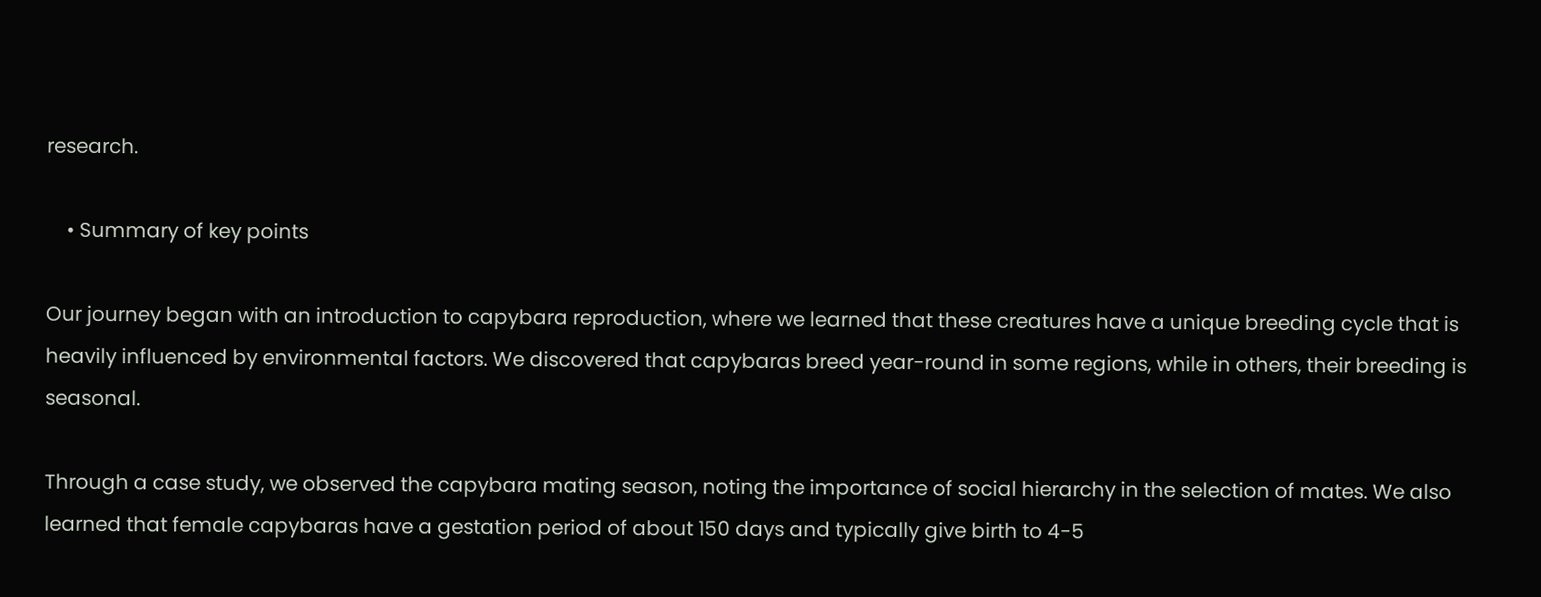research.

    • Summary of key points

Our journey began with an introduction to capybara reproduction, where we learned that these creatures have a unique breeding cycle that is heavily influenced by environmental factors. We discovered that capybaras breed year-round in some regions, while in others, their breeding is seasonal.

Through a case study, we observed the capybara mating season, noting the importance of social hierarchy in the selection of mates. We also learned that female capybaras have a gestation period of about 150 days and typically give birth to 4-5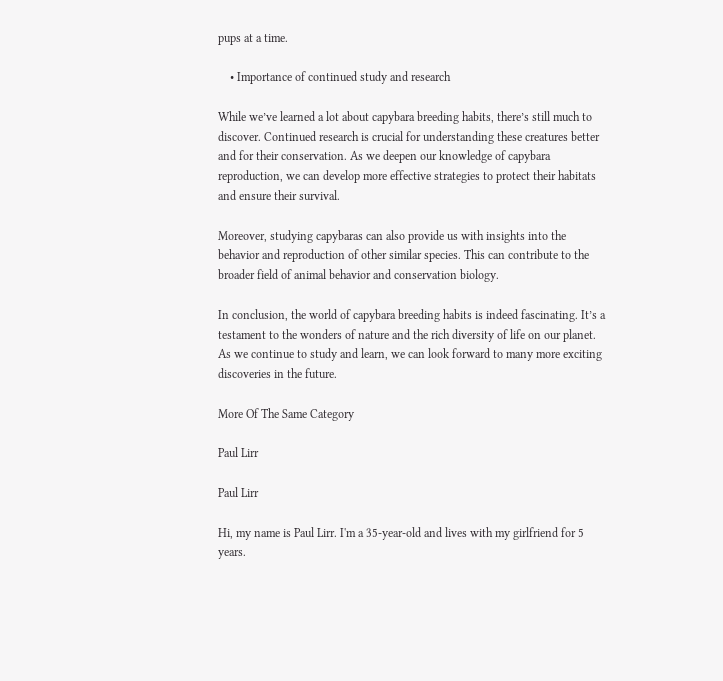pups at a time.

    • Importance of continued study and research

While we’ve learned a lot about capybara breeding habits, there’s still much to discover. Continued research is crucial for understanding these creatures better and for their conservation. As we deepen our knowledge of capybara reproduction, we can develop more effective strategies to protect their habitats and ensure their survival.

Moreover, studying capybaras can also provide us with insights into the behavior and reproduction of other similar species. This can contribute to the broader field of animal behavior and conservation biology.

In conclusion, the world of capybara breeding habits is indeed fascinating. It’s a testament to the wonders of nature and the rich diversity of life on our planet. As we continue to study and learn, we can look forward to many more exciting discoveries in the future.

More Of The Same Category

Paul Lirr

Paul Lirr

Hi, my name is Paul Lirr. I'm a 35-year-old and lives with my girlfriend for 5 years.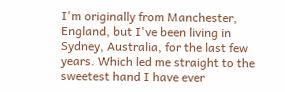I'm originally from Manchester, England, but I've been living in Sydney, Australia, for the last few years. Which led me straight to the sweetest hand I have ever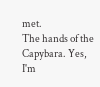met.
The hands of the Capybara. Yes, I'm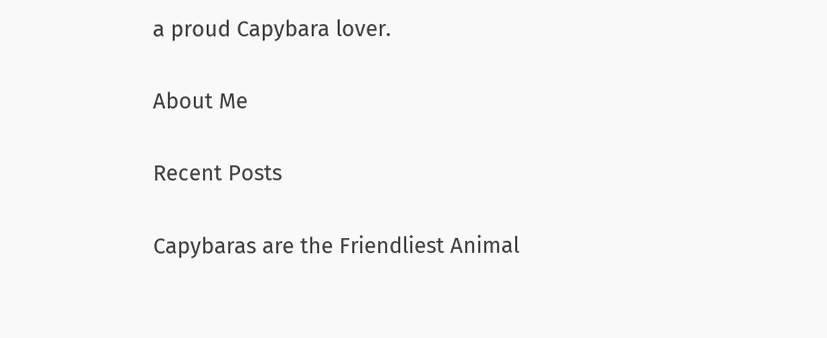a proud Capybara lover.

About Me

Recent Posts

Capybaras are the Friendliest Animal